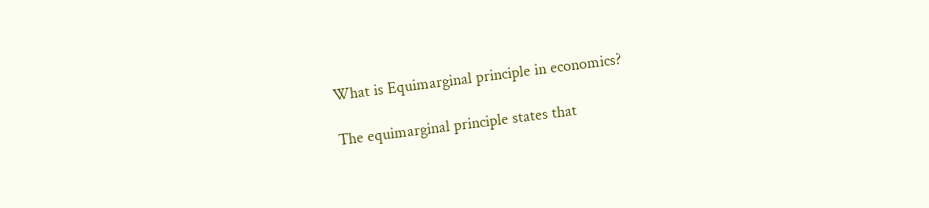What is Equimarginal principle in economics?

The equimarginal principle states that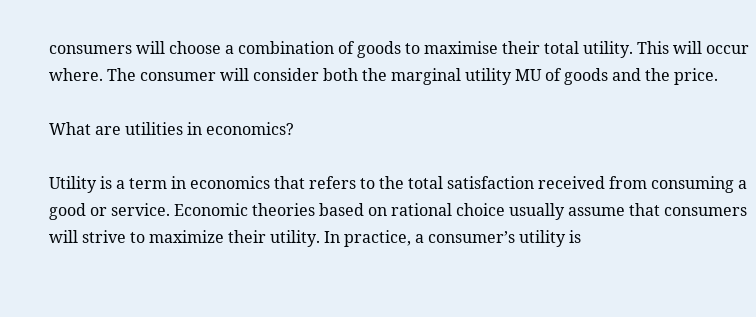consumers will choose a combination of goods to maximise their total utility. This will occur where. The consumer will consider both the marginal utility MU of goods and the price.

What are utilities in economics?

Utility is a term in economics that refers to the total satisfaction received from consuming a good or service. Economic theories based on rational choice usually assume that consumers will strive to maximize their utility. In practice, a consumer’s utility is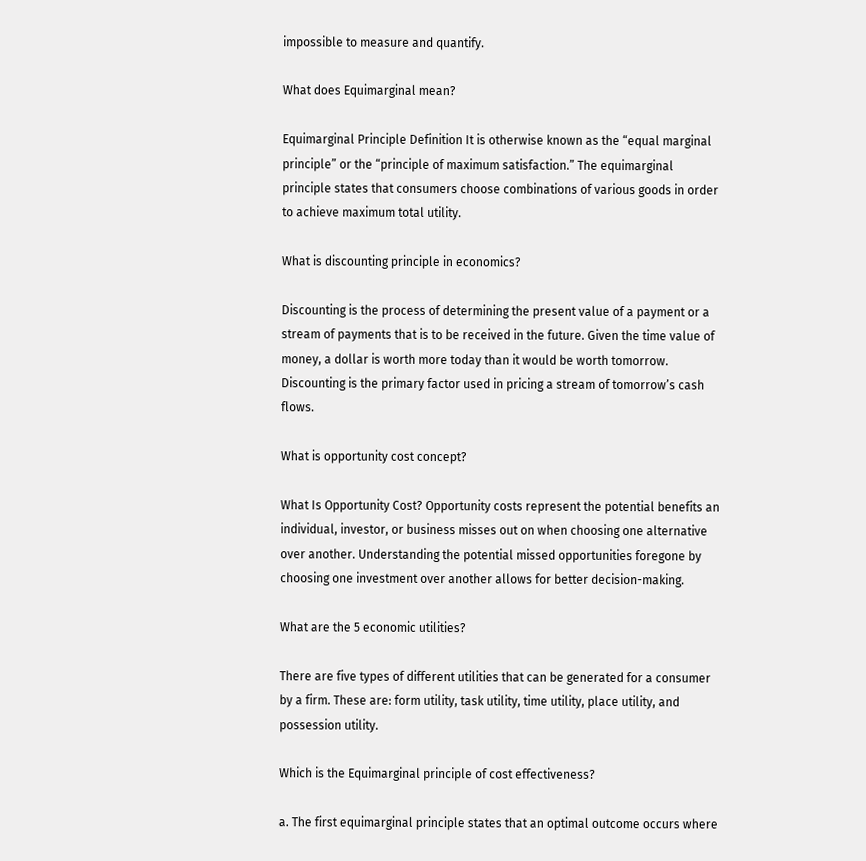impossible to measure and quantify.

What does Equimarginal mean?

Equimarginal Principle Definition It is otherwise known as the “equal marginal principle” or the “principle of maximum satisfaction.” The equimarginal principle states that consumers choose combinations of various goods in order to achieve maximum total utility.

What is discounting principle in economics?

Discounting is the process of determining the present value of a payment or a stream of payments that is to be received in the future. Given the time value of money, a dollar is worth more today than it would be worth tomorrow. Discounting is the primary factor used in pricing a stream of tomorrow’s cash flows.

What is opportunity cost concept?

What Is Opportunity Cost? Opportunity costs represent the potential benefits an individual, investor, or business misses out on when choosing one alternative over another. Understanding the potential missed opportunities foregone by choosing one investment over another allows for better decision-making.

What are the 5 economic utilities?

There are five types of different utilities that can be generated for a consumer by a firm. These are: form utility, task utility, time utility, place utility, and possession utility.

Which is the Equimarginal principle of cost effectiveness?

a. The first equimarginal principle states that an optimal outcome occurs where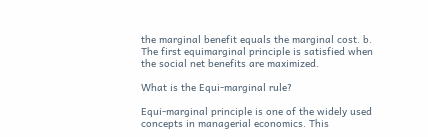the marginal benefit equals the marginal cost. b. The first equimarginal principle is satisfied when the social net benefits are maximized.

What is the Equi-marginal rule?

Equi-marginal principle is one of the widely used concepts in managerial economics. This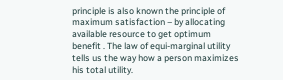principle is also known the principle of maximum satisfaction – by allocating available resource to get optimum benefit . The law of equi-marginal utility tells us the way how a person maximizes his total utility.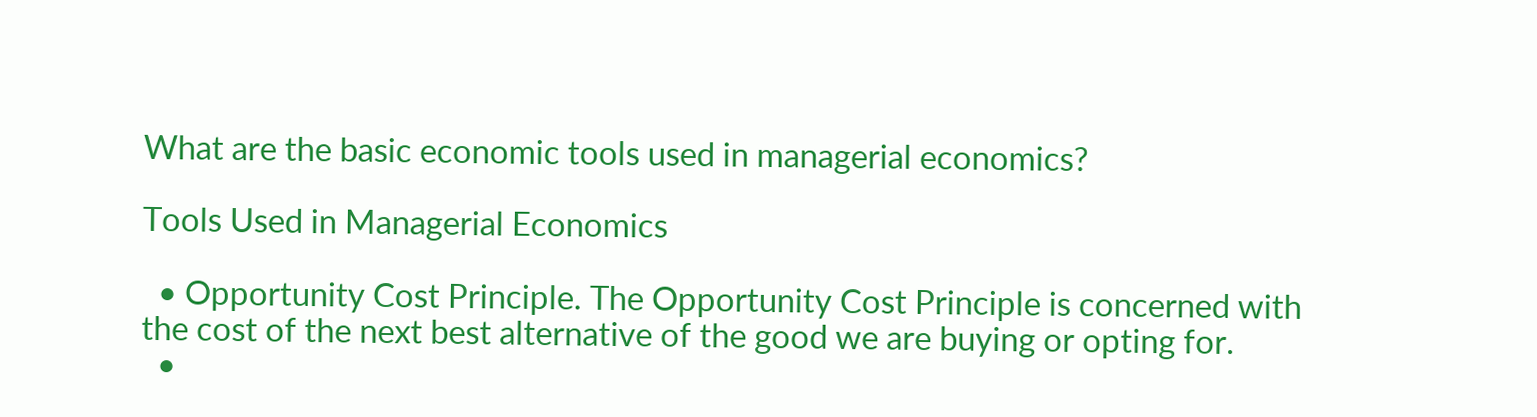What are the basic economic tools used in managerial economics?

Tools Used in Managerial Economics

  • Opportunity Cost Principle. The Opportunity Cost Principle is concerned with the cost of the next best alternative of the good we are buying or opting for.
  •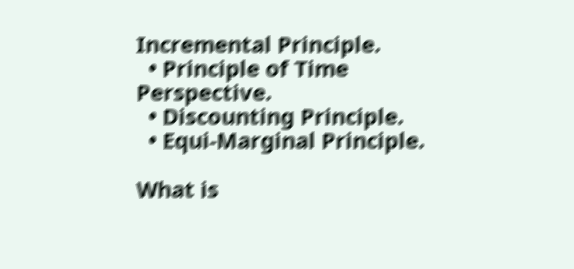Incremental Principle.
  • Principle of Time Perspective.
  • Discounting Principle.
  • Equi-Marginal Principle.

What is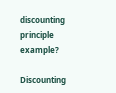discounting principle example?

Discounting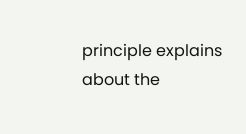principle explains about the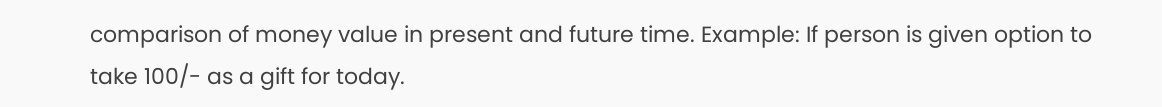comparison of money value in present and future time. Example: If person is given option to take 100/- as a gift for today.